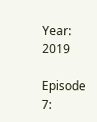Year: 2019

Episode 7: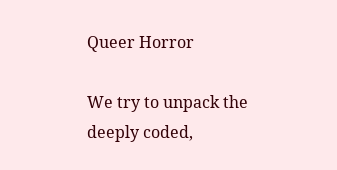Queer Horror

We try to unpack the deeply coded,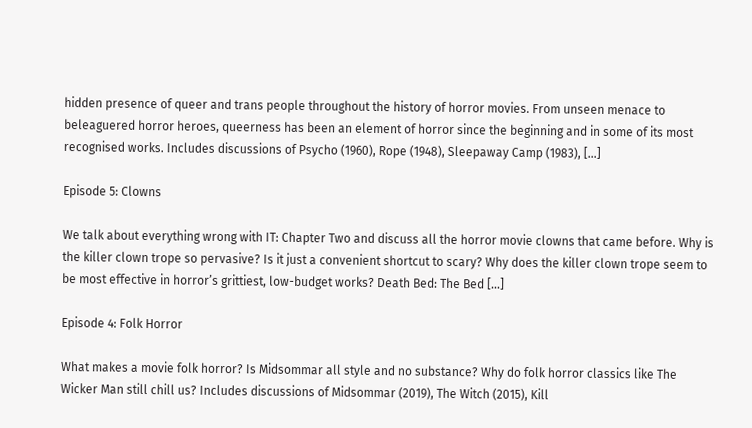hidden presence of queer and trans people throughout the history of horror movies. From unseen menace to beleaguered horror heroes, queerness has been an element of horror since the beginning and in some of its most recognised works. Includes discussions of Psycho (1960), Rope (1948), Sleepaway Camp (1983), […]

Episode 5: Clowns

We talk about everything wrong with IT: Chapter Two and discuss all the horror movie clowns that came before. Why is the killer clown trope so pervasive? Is it just a convenient shortcut to scary? Why does the killer clown trope seem to be most effective in horror’s grittiest, low-budget works? Death Bed: The Bed […]

Episode 4: Folk Horror

What makes a movie folk horror? Is Midsommar all style and no substance? Why do folk horror classics like The Wicker Man still chill us? Includes discussions of Midsommar (2019), The Witch (2015), Kill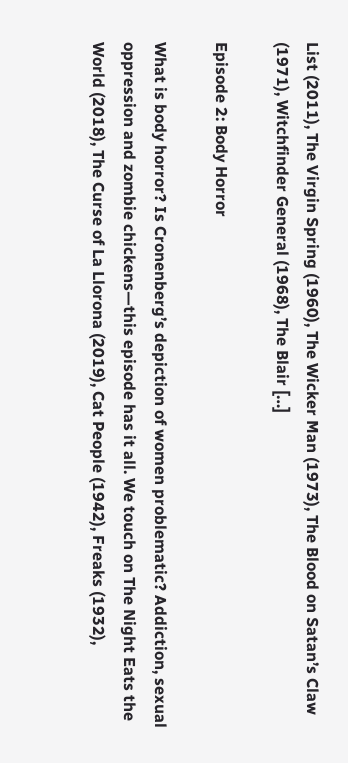List (2011), The Virgin Spring (1960), The Wicker Man (1973), The Blood on Satan’s Claw (1971), Witchfinder General (1968), The Blair […]

Episode 2: Body Horror

What is body horror? Is Cronenberg’s depiction of women problematic? Addiction, sexual oppression and zombie chickens—this episode has it all. We touch on The Night Eats the World (2018), The Curse of La Llorona (2019), Cat People (1942), Freaks (1932),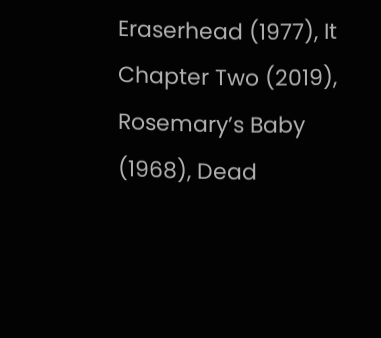Eraserhead (1977), It Chapter Two (2019), Rosemary’s Baby (1968), Dead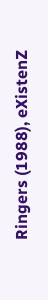Ringers (1988), eXistenZ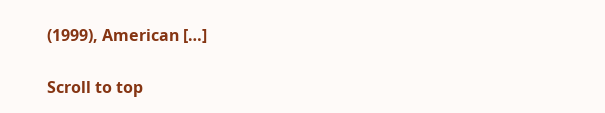(1999), American […]

Scroll to top